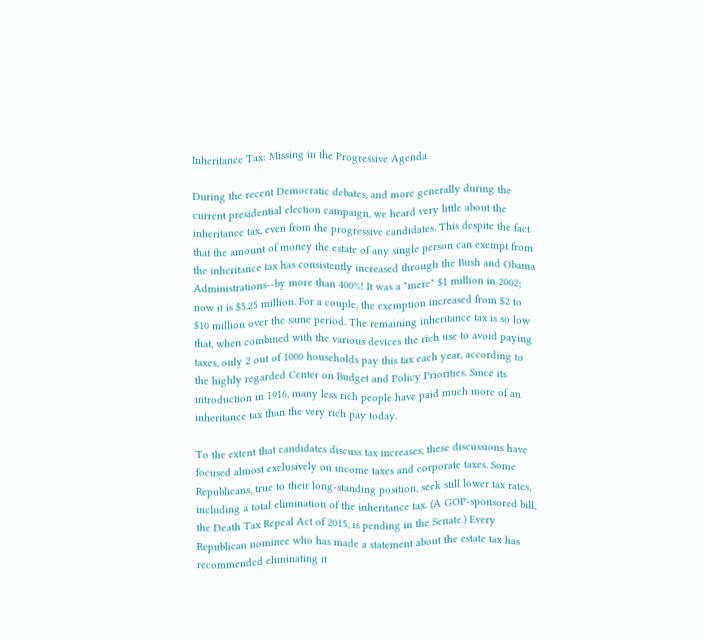Inheritance Tax: Missing in the Progressive Agenda

During the recent Democratic debates, and more generally during the current presidential election campaign, we heard very little about the inheritance tax, even from the progressive candidates. This despite the fact that the amount of money the estate of any single person can exempt from the inheritance tax has consistently increased through the Bush and Obama Administrations--by more than 400%! It was a "mere" $1 million in 2002; now it is $5.25 million. For a couple, the exemption increased from $2 to $10 million over the same period. The remaining inheritance tax is so low that, when combined with the various devices the rich use to avoid paying taxes, only 2 out of 1000 households pay this tax each year, according to the highly regarded Center on Budget and Policy Priorities. Since its introduction in 1916, many less rich people have paid much more of an inheritance tax than the very rich pay today.

To the extent that candidates discuss tax increases, these discussions have focused almost exclusively on income taxes and corporate taxes. Some Republicans, true to their long-standing position, seek still lower tax rates, including a total elimination of the inheritance tax. (A GOP-sponsored bill, the Death Tax Repeal Act of 2015, is pending in the Senate.) Every Republican nominee who has made a statement about the estate tax has recommended eliminating it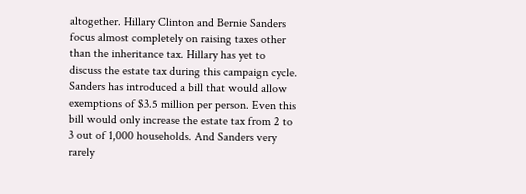altogether. Hillary Clinton and Bernie Sanders focus almost completely on raising taxes other than the inheritance tax. Hillary has yet to discuss the estate tax during this campaign cycle. Sanders has introduced a bill that would allow exemptions of $3.5 million per person. Even this bill would only increase the estate tax from 2 to 3 out of 1,000 households. And Sanders very rarely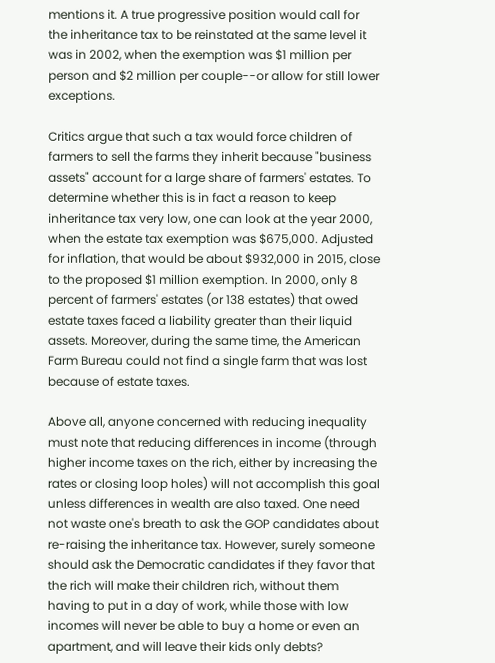mentions it. A true progressive position would call for the inheritance tax to be reinstated at the same level it was in 2002, when the exemption was $1 million per person and $2 million per couple--or allow for still lower exceptions.

Critics argue that such a tax would force children of farmers to sell the farms they inherit because "business assets" account for a large share of farmers' estates. To determine whether this is in fact a reason to keep inheritance tax very low, one can look at the year 2000, when the estate tax exemption was $675,000. Adjusted for inflation, that would be about $932,000 in 2015, close to the proposed $1 million exemption. In 2000, only 8 percent of farmers' estates (or 138 estates) that owed estate taxes faced a liability greater than their liquid assets. Moreover, during the same time, the American Farm Bureau could not find a single farm that was lost because of estate taxes.

Above all, anyone concerned with reducing inequality must note that reducing differences in income (through higher income taxes on the rich, either by increasing the rates or closing loop holes) will not accomplish this goal unless differences in wealth are also taxed. One need not waste one's breath to ask the GOP candidates about re-raising the inheritance tax. However, surely someone should ask the Democratic candidates if they favor that the rich will make their children rich, without them having to put in a day of work, while those with low incomes will never be able to buy a home or even an apartment, and will leave their kids only debts?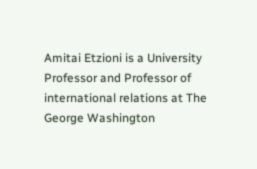Amitai Etzioni is a University Professor and Professor of international relations at The George Washington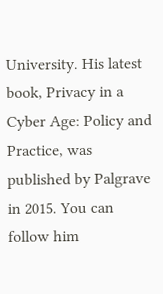University. His latest book, Privacy in a Cyber Age: Policy and Practice, was published by Palgrave in 2015. You can follow him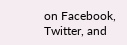on Facebook, Twitter, and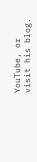YouTube, or visit his blog.